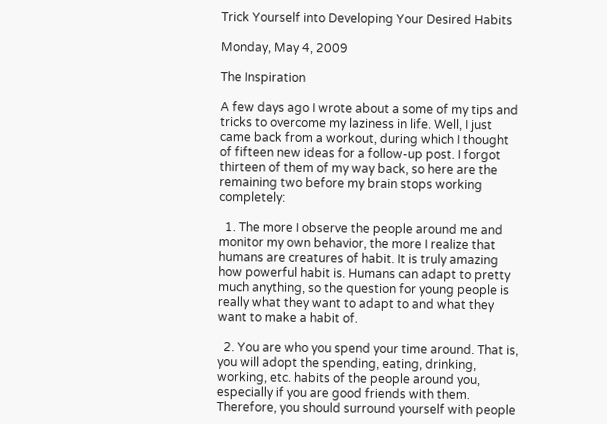Trick Yourself into Developing Your Desired Habits

Monday, May 4, 2009

The Inspiration

A few days ago I wrote about a some of my tips and tricks to overcome my laziness in life. Well, I just came back from a workout, during which I thought of fifteen new ideas for a follow-up post. I forgot thirteen of them of my way back, so here are the remaining two before my brain stops working completely:

  1. The more I observe the people around me and monitor my own behavior, the more I realize that humans are creatures of habit. It is truly amazing how powerful habit is. Humans can adapt to pretty much anything, so the question for young people is really what they want to adapt to and what they want to make a habit of.

  2. You are who you spend your time around. That is, you will adopt the spending, eating, drinking, working, etc. habits of the people around you, especially if you are good friends with them. Therefore, you should surround yourself with people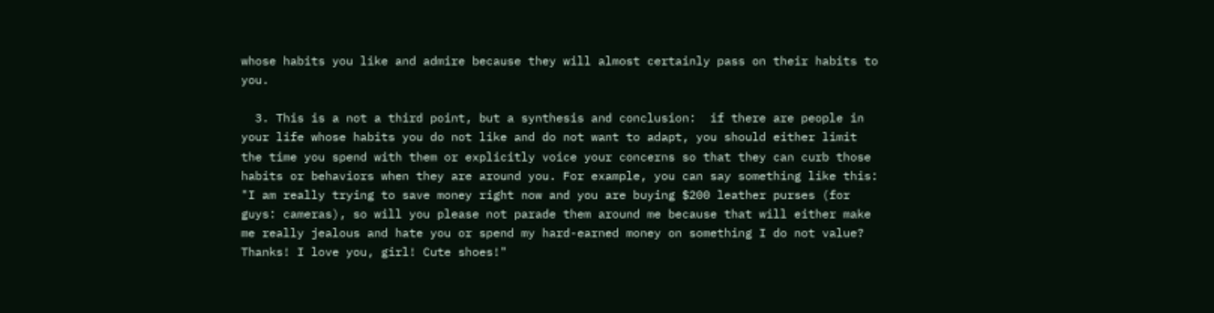whose habits you like and admire because they will almost certainly pass on their habits to you.

  3. This is a not a third point, but a synthesis and conclusion:  if there are people in your life whose habits you do not like and do not want to adapt, you should either limit the time you spend with them or explicitly voice your concerns so that they can curb those habits or behaviors when they are around you. For example, you can say something like this: "I am really trying to save money right now and you are buying $200 leather purses (for guys: cameras), so will you please not parade them around me because that will either make me really jealous and hate you or spend my hard-earned money on something I do not value? Thanks! I love you, girl! Cute shoes!"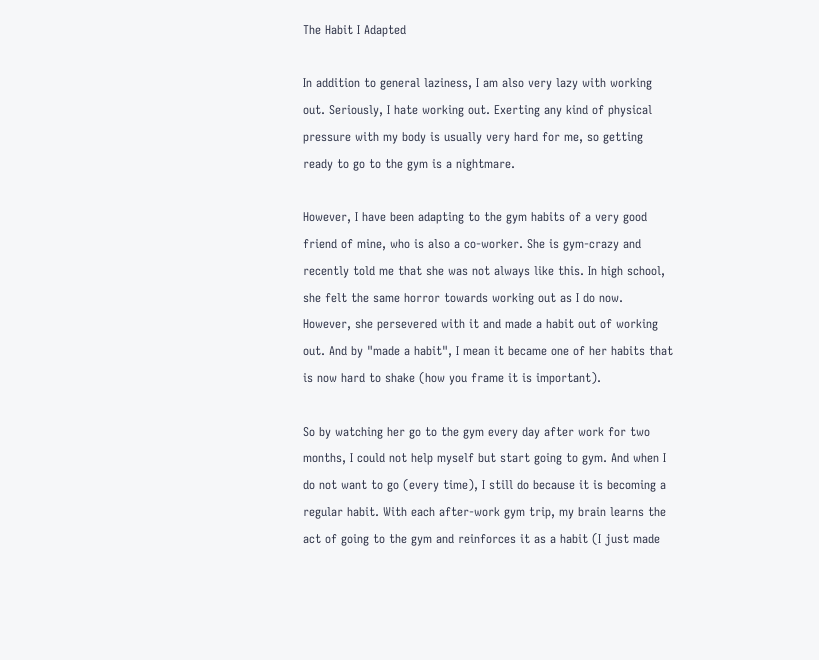The Habit I Adapted

In addition to general laziness, I am also very lazy with working out. Seriously, I hate working out. Exerting any kind of physical pressure with my body is usually very hard for me, so getting ready to go to the gym is a nightmare.

However, I have been adapting to the gym habits of a very good friend of mine, who is also a co-worker. She is gym-crazy and recently told me that she was not always like this. In high school, she felt the same horror towards working out as I do now. However, she persevered with it and made a habit out of working out. And by "made a habit", I mean it became one of her habits that is now hard to shake (how you frame it is important).

So by watching her go to the gym every day after work for two months, I could not help myself but start going to gym. And when I do not want to go (every time), I still do because it is becoming a regular habit. With each after-work gym trip, my brain learns the act of going to the gym and reinforces it as a habit (I just made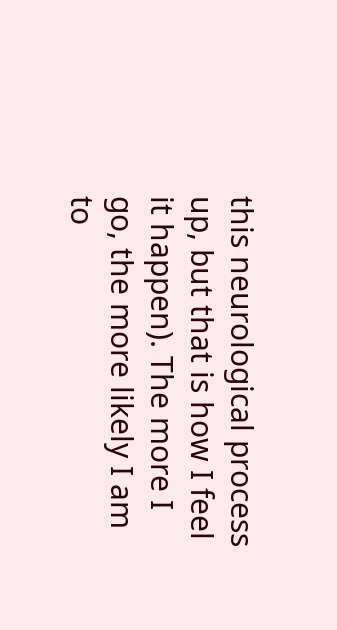this neurological process up, but that is how I feel it happen). The more I go, the more likely I am to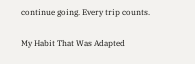continue going. Every trip counts.

My Habit That Was Adapted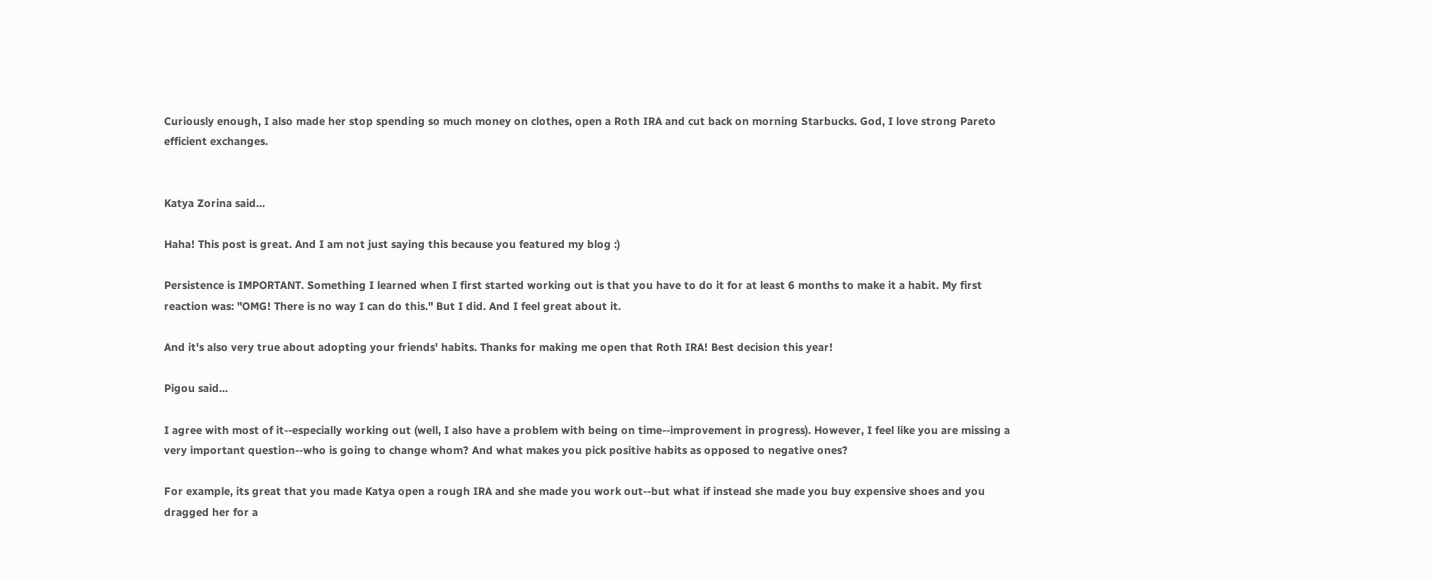Curiously enough, I also made her stop spending so much money on clothes, open a Roth IRA and cut back on morning Starbucks. God, I love strong Pareto efficient exchanges.


Katya Zorina said...

Haha! This post is great. And I am not just saying this because you featured my blog :)

Persistence is IMPORTANT. Something I learned when I first started working out is that you have to do it for at least 6 months to make it a habit. My first reaction was: "OMG! There is no way I can do this." But I did. And I feel great about it.

And it's also very true about adopting your friends' habits. Thanks for making me open that Roth IRA! Best decision this year!

Pigou said...

I agree with most of it--especially working out (well, I also have a problem with being on time--improvement in progress). However, I feel like you are missing a very important question--who is going to change whom? And what makes you pick positive habits as opposed to negative ones?

For example, its great that you made Katya open a rough IRA and she made you work out--but what if instead she made you buy expensive shoes and you dragged her for a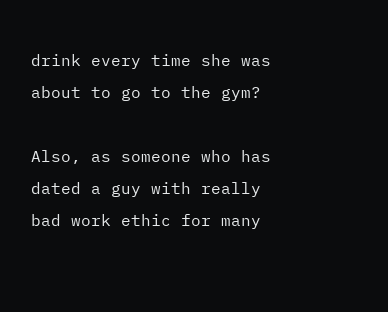drink every time she was about to go to the gym?

Also, as someone who has dated a guy with really bad work ethic for many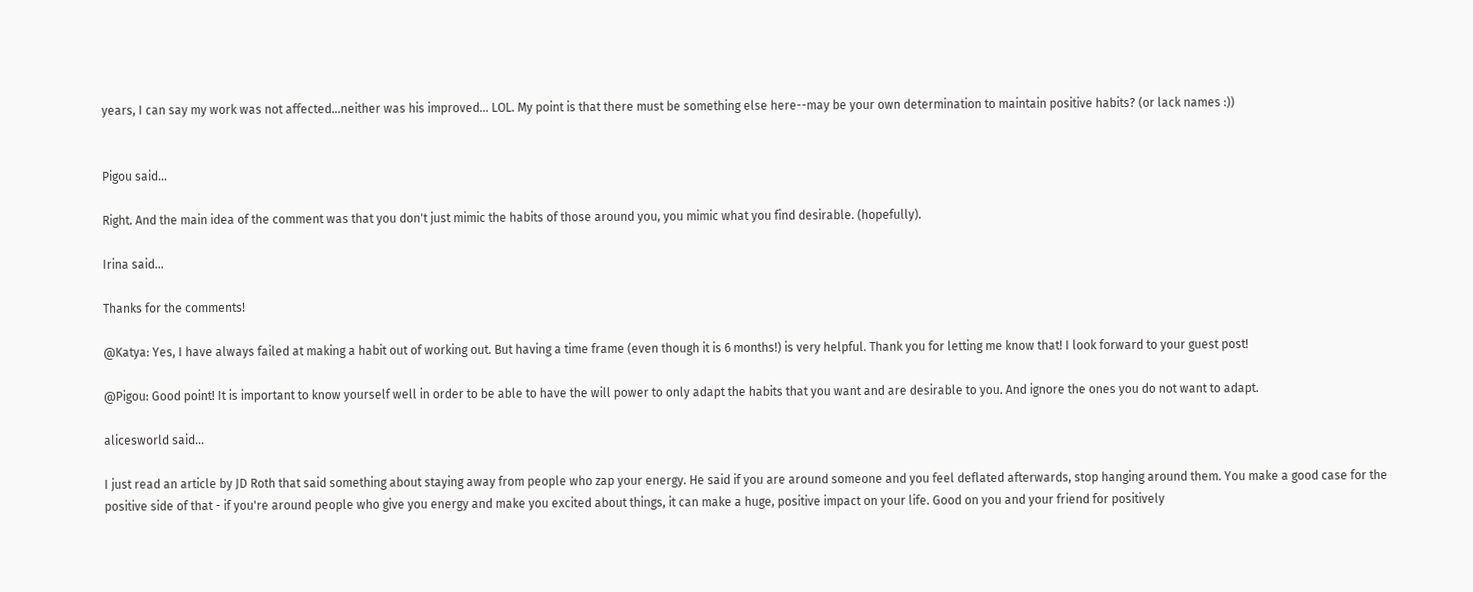years, I can say my work was not affected...neither was his improved... LOL. My point is that there must be something else here--may be your own determination to maintain positive habits? (or lack names :))


Pigou said...

Right. And the main idea of the comment was that you don't just mimic the habits of those around you, you mimic what you find desirable. (hopefully).

Irina said...

Thanks for the comments!

@Katya: Yes, I have always failed at making a habit out of working out. But having a time frame (even though it is 6 months!) is very helpful. Thank you for letting me know that! I look forward to your guest post!

@Pigou: Good point! It is important to know yourself well in order to be able to have the will power to only adapt the habits that you want and are desirable to you. And ignore the ones you do not want to adapt.

alicesworld said...

I just read an article by JD Roth that said something about staying away from people who zap your energy. He said if you are around someone and you feel deflated afterwards, stop hanging around them. You make a good case for the positive side of that - if you're around people who give you energy and make you excited about things, it can make a huge, positive impact on your life. Good on you and your friend for positively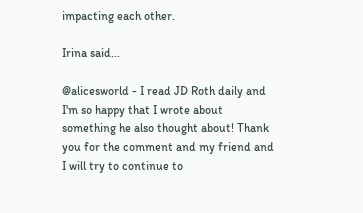impacting each other.

Irina said...

@alicesworld - I read JD Roth daily and I'm so happy that I wrote about something he also thought about! Thank you for the comment and my friend and I will try to continue to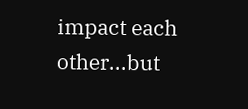impact each other...but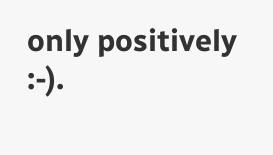only positively :-).